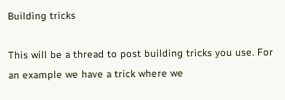Building tricks

This will be a thread to post building tricks you use. For an example we have a trick where we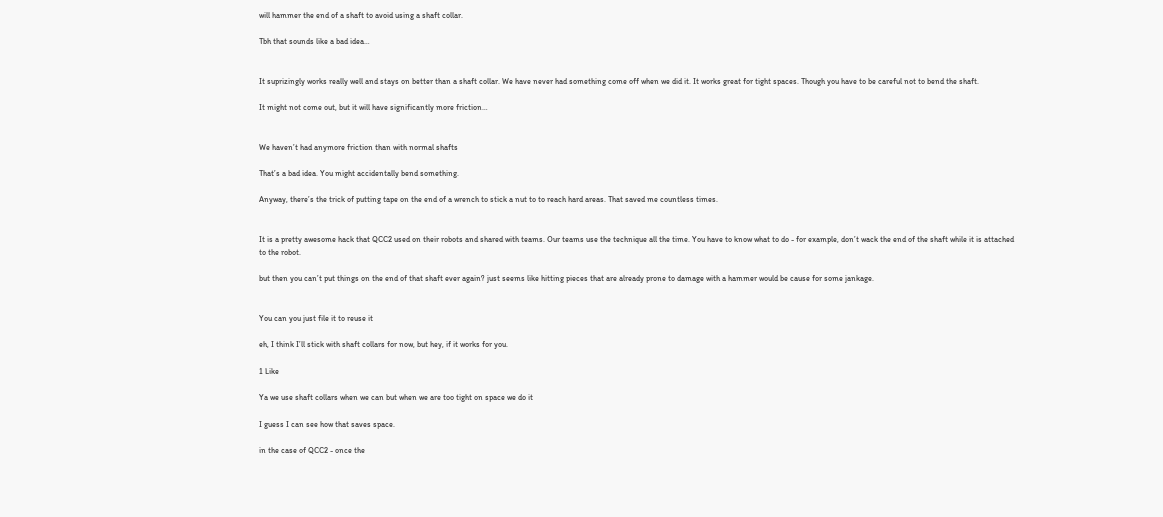will hammer the end of a shaft to avoid using a shaft collar.

Tbh that sounds like a bad idea…


It suprizingly works really well and stays on better than a shaft collar. We have never had something come off when we did it. It works great for tight spaces. Though you have to be careful not to bend the shaft.

It might not come out, but it will have significantly more friction…


We haven’t had anymore friction than with normal shafts

That’s a bad idea. You might accidentally bend something.

Anyway, there’s the trick of putting tape on the end of a wrench to stick a nut to to reach hard areas. That saved me countless times.


It is a pretty awesome hack that QCC2 used on their robots and shared with teams. Our teams use the technique all the time. You have to know what to do - for example, don’t wack the end of the shaft while it is attached to the robot.

but then you can’t put things on the end of that shaft ever again? just seems like hitting pieces that are already prone to damage with a hammer would be cause for some jankage.


You can you just file it to reuse it

eh, I think I’ll stick with shaft collars for now, but hey, if it works for you.

1 Like

Ya we use shaft collars when we can but when we are too tight on space we do it

I guess I can see how that saves space.

in the case of QCC2 - once the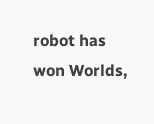robot has won Worlds,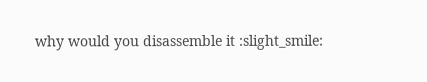why would you disassemble it :slight_smile: